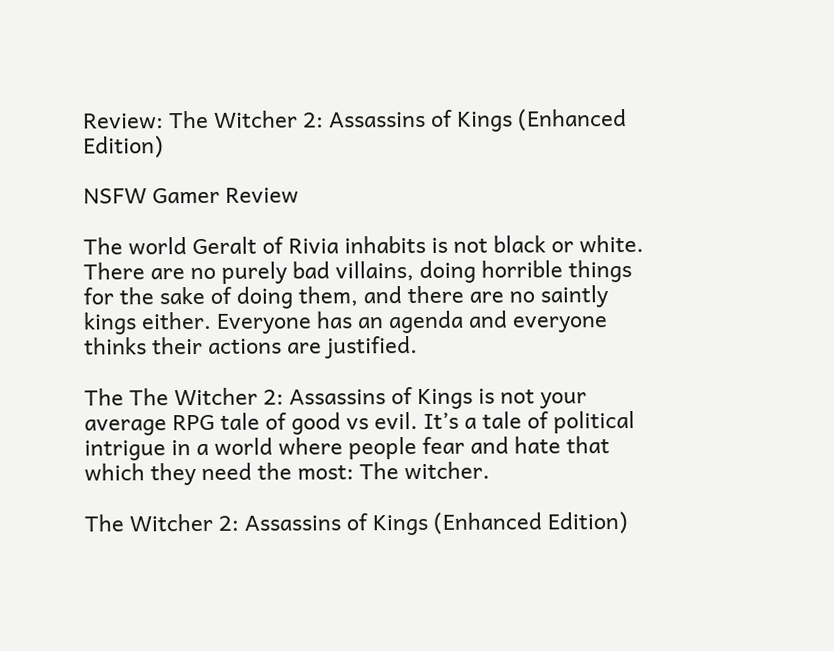Review: The Witcher 2: Assassins of Kings (Enhanced Edition)

NSFW Gamer Review

The world Geralt of Rivia inhabits is not black or white. There are no purely bad villains, doing horrible things for the sake of doing them, and there are no saintly kings either. Everyone has an agenda and everyone thinks their actions are justified.

The The Witcher 2: Assassins of Kings is not your average RPG tale of good vs evil. It’s a tale of political intrigue in a world where people fear and hate that which they need the most: The witcher.

The Witcher 2: Assassins of Kings (Enhanced Edition)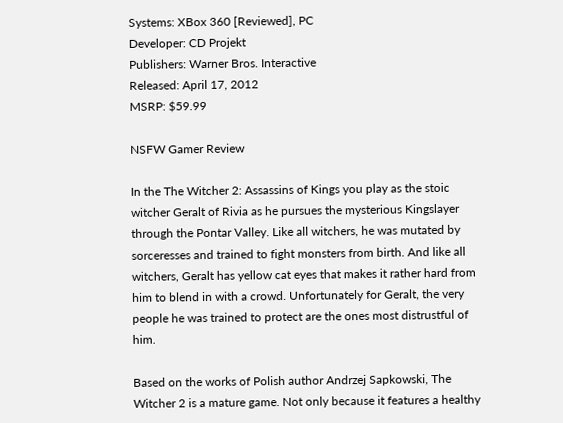Systems: XBox 360 [Reviewed], PC
Developer: CD Projekt
Publishers: Warner Bros. Interactive
Released: April 17, 2012
MSRP: $59.99

NSFW Gamer Review

In the The Witcher 2: Assassins of Kings you play as the stoic witcher Geralt of Rivia as he pursues the mysterious Kingslayer through the Pontar Valley. Like all witchers, he was mutated by sorceresses and trained to fight monsters from birth. And like all witchers, Geralt has yellow cat eyes that makes it rather hard from him to blend in with a crowd. Unfortunately for Geralt, the very people he was trained to protect are the ones most distrustful of him.

Based on the works of Polish author Andrzej Sapkowski, The Witcher 2 is a mature game. Not only because it features a healthy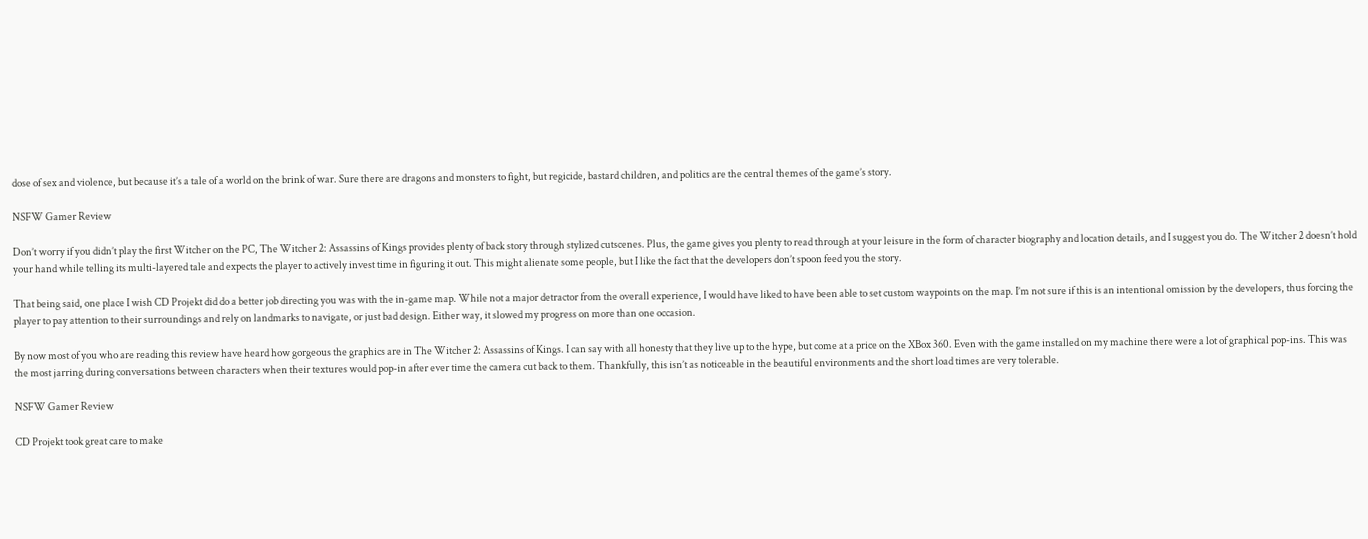dose of sex and violence, but because it’s a tale of a world on the brink of war. Sure there are dragons and monsters to fight, but regicide, bastard children, and politics are the central themes of the game’s story.

NSFW Gamer Review

Don’t worry if you didn’t play the first Witcher on the PC, The Witcher 2: Assassins of Kings provides plenty of back story through stylized cutscenes. Plus, the game gives you plenty to read through at your leisure in the form of character biography and location details, and I suggest you do. The Witcher 2 doesn’t hold your hand while telling its multi-layered tale and expects the player to actively invest time in figuring it out. This might alienate some people, but I like the fact that the developers don’t spoon feed you the story.

That being said, one place I wish CD Projekt did do a better job directing you was with the in-game map. While not a major detractor from the overall experience, I would have liked to have been able to set custom waypoints on the map. I’m not sure if this is an intentional omission by the developers, thus forcing the player to pay attention to their surroundings and rely on landmarks to navigate, or just bad design. Either way, it slowed my progress on more than one occasion.

By now most of you who are reading this review have heard how gorgeous the graphics are in The Witcher 2: Assassins of Kings. I can say with all honesty that they live up to the hype, but come at a price on the XBox 360. Even with the game installed on my machine there were a lot of graphical pop-ins. This was the most jarring during conversations between characters when their textures would pop-in after ever time the camera cut back to them. Thankfully, this isn’t as noticeable in the beautiful environments and the short load times are very tolerable.

NSFW Gamer Review

CD Projekt took great care to make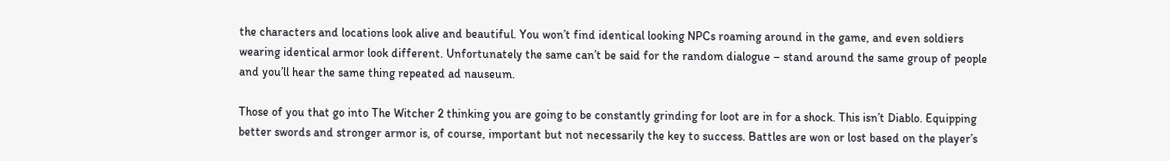the characters and locations look alive and beautiful. You won’t find identical looking NPCs roaming around in the game, and even soldiers wearing identical armor look different. Unfortunately the same can’t be said for the random dialogue – stand around the same group of people and you’ll hear the same thing repeated ad nauseum.

Those of you that go into The Witcher 2 thinking you are going to be constantly grinding for loot are in for a shock. This isn’t Diablo. Equipping better swords and stronger armor is, of course, important but not necessarily the key to success. Battles are won or lost based on the player’s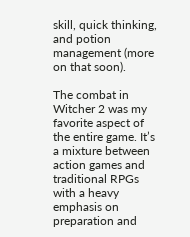skill, quick thinking, and potion management (more on that soon).

The combat in Witcher 2 was my favorite aspect of the entire game. It’s a mixture between action games and traditional RPGs with a heavy emphasis on preparation and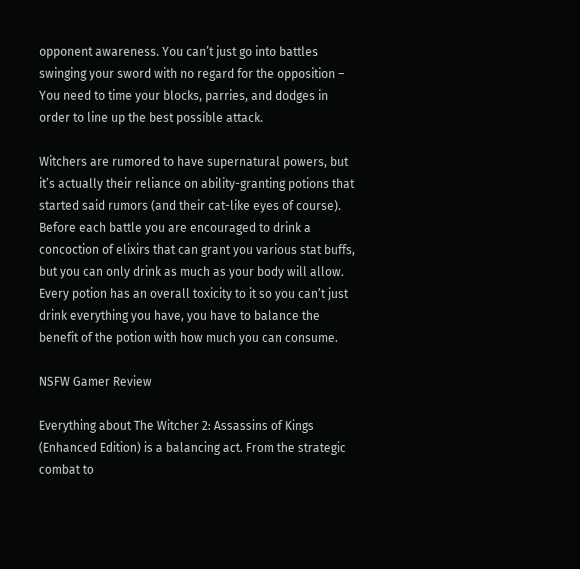opponent awareness. You can’t just go into battles swinging your sword with no regard for the opposition – You need to time your blocks, parries, and dodges in order to line up the best possible attack.

Witchers are rumored to have supernatural powers, but it’s actually their reliance on ability-granting potions that started said rumors (and their cat-like eyes of course). Before each battle you are encouraged to drink a concoction of elixirs that can grant you various stat buffs, but you can only drink as much as your body will allow. Every potion has an overall toxicity to it so you can’t just drink everything you have, you have to balance the benefit of the potion with how much you can consume.

NSFW Gamer Review

Everything about The Witcher 2: Assassins of Kings (Enhanced Edition) is a balancing act. From the strategic combat to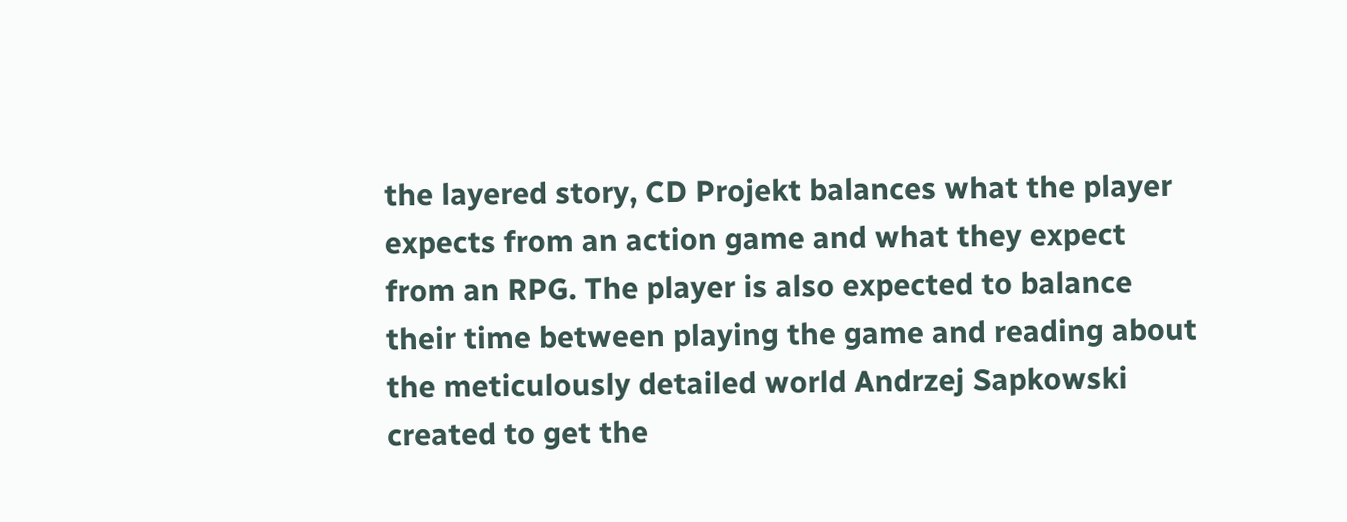the layered story, CD Projekt balances what the player expects from an action game and what they expect from an RPG. The player is also expected to balance their time between playing the game and reading about the meticulously detailed world Andrzej Sapkowski created to get the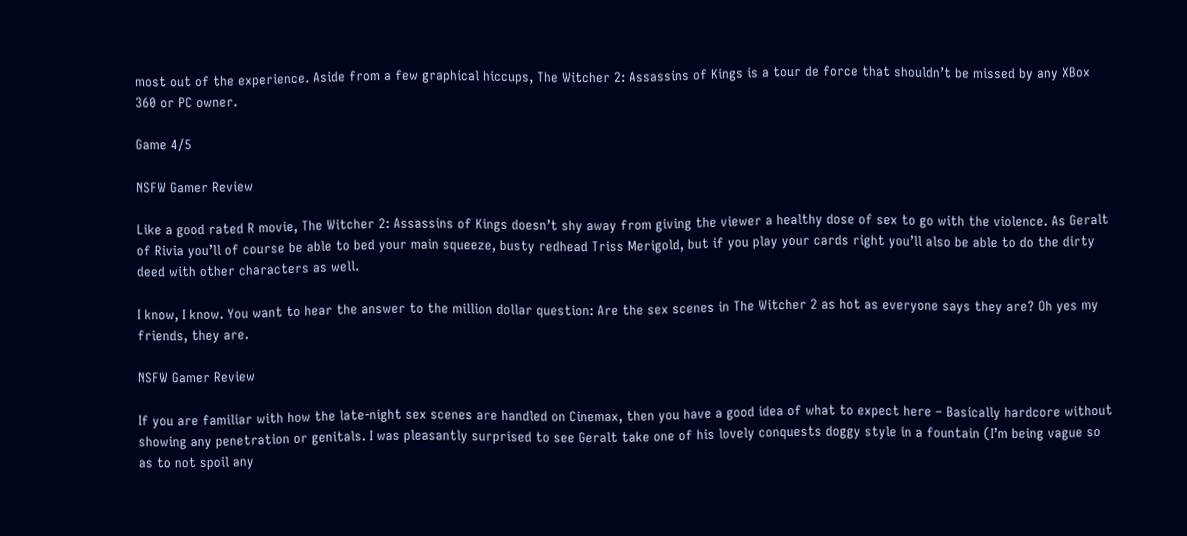most out of the experience. Aside from a few graphical hiccups, The Witcher 2: Assassins of Kings is a tour de force that shouldn’t be missed by any XBox 360 or PC owner.

Game 4/5

NSFW Gamer Review

Like a good rated R movie, The Witcher 2: Assassins of Kings doesn’t shy away from giving the viewer a healthy dose of sex to go with the violence. As Geralt of Rivia you’ll of course be able to bed your main squeeze, busty redhead Triss Merigold, but if you play your cards right you’ll also be able to do the dirty deed with other characters as well.

I know, I know. You want to hear the answer to the million dollar question: Are the sex scenes in The Witcher 2 as hot as everyone says they are? Oh yes my friends, they are.

NSFW Gamer Review

If you are familiar with how the late-night sex scenes are handled on Cinemax, then you have a good idea of what to expect here – Basically hardcore without showing any penetration or genitals. I was pleasantly surprised to see Geralt take one of his lovely conquests doggy style in a fountain (I’m being vague so as to not spoil any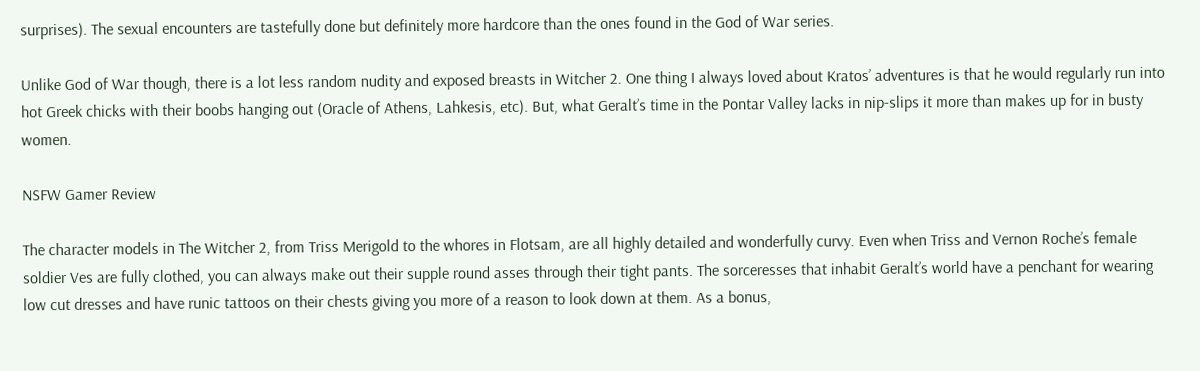surprises). The sexual encounters are tastefully done but definitely more hardcore than the ones found in the God of War series.

Unlike God of War though, there is a lot less random nudity and exposed breasts in Witcher 2. One thing I always loved about Kratos’ adventures is that he would regularly run into hot Greek chicks with their boobs hanging out (Oracle of Athens, Lahkesis, etc). But, what Geralt’s time in the Pontar Valley lacks in nip-slips it more than makes up for in busty women.

NSFW Gamer Review

The character models in The Witcher 2, from Triss Merigold to the whores in Flotsam, are all highly detailed and wonderfully curvy. Even when Triss and Vernon Roche’s female soldier Ves are fully clothed, you can always make out their supple round asses through their tight pants. The sorceresses that inhabit Geralt’s world have a penchant for wearing low cut dresses and have runic tattoos on their chests giving you more of a reason to look down at them. As a bonus,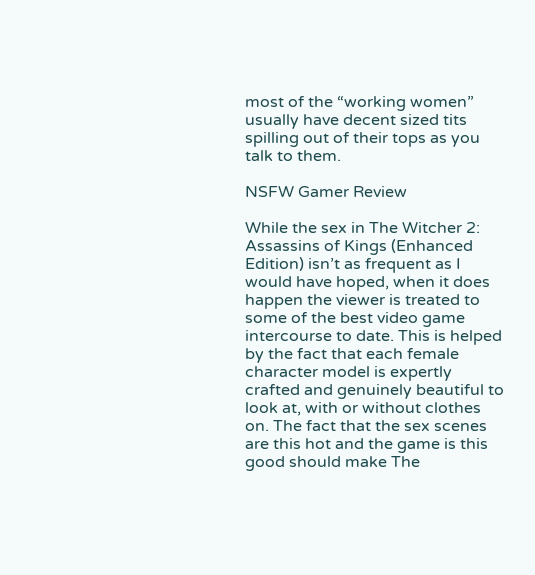most of the “working women” usually have decent sized tits spilling out of their tops as you talk to them.

NSFW Gamer Review

While the sex in The Witcher 2: Assassins of Kings (Enhanced Edition) isn’t as frequent as I would have hoped, when it does happen the viewer is treated to some of the best video game intercourse to date. This is helped by the fact that each female character model is expertly crafted and genuinely beautiful to look at, with or without clothes on. The fact that the sex scenes are this hot and the game is this good should make The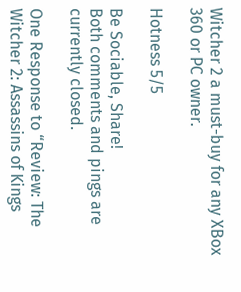Witcher 2 a must-buy for any XBox 360 or PC owner.

Hotness 5/5

Be Sociable, Share!
Both comments and pings are currently closed.

One Response to “Review: The Witcher 2: Assassins of Kings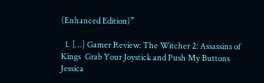(Enhanced Edition)”

  1. […] Gamer Review: The Witcher 2: Assassins of Kings  Grab Your Joystick and Push My Buttons Jessica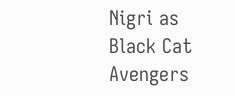Nigri as Black Cat Avengers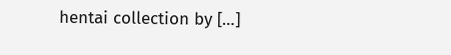hentai collection by […]